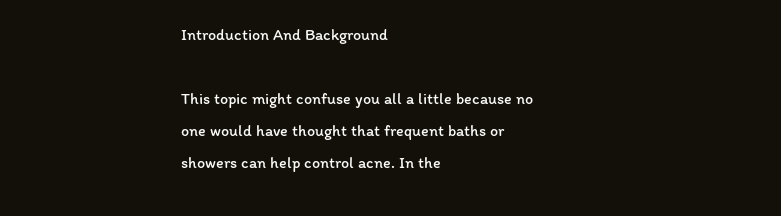Introduction And Background

This topic might confuse you all a little because no one would have thought that frequent baths or showers can help control acne. In the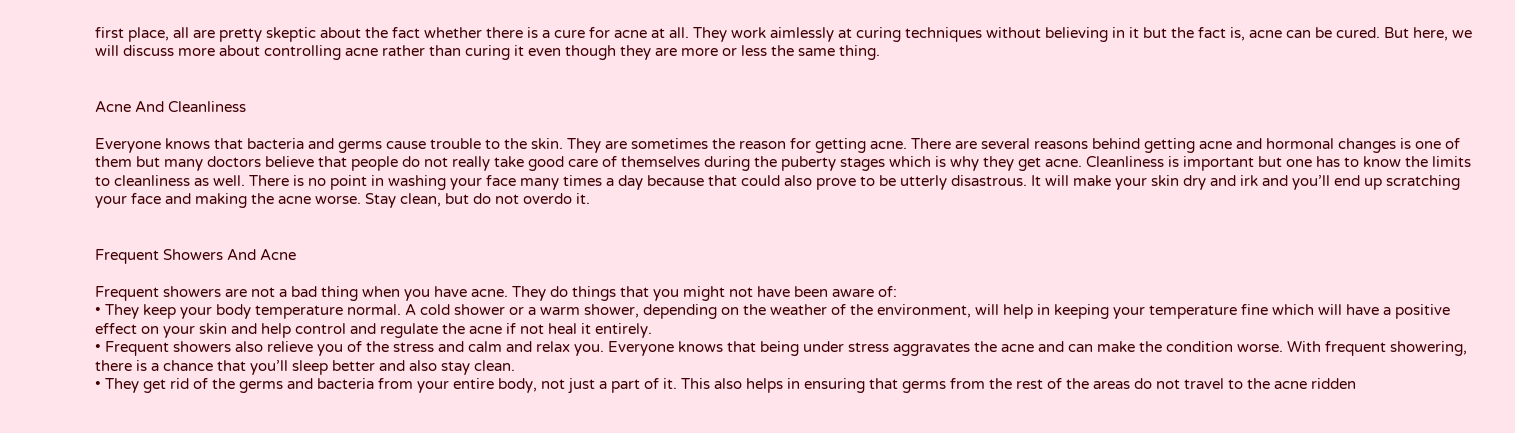first place, all are pretty skeptic about the fact whether there is a cure for acne at all. They work aimlessly at curing techniques without believing in it but the fact is, acne can be cured. But here, we will discuss more about controlling acne rather than curing it even though they are more or less the same thing.


Acne And Cleanliness

Everyone knows that bacteria and germs cause trouble to the skin. They are sometimes the reason for getting acne. There are several reasons behind getting acne and hormonal changes is one of them but many doctors believe that people do not really take good care of themselves during the puberty stages which is why they get acne. Cleanliness is important but one has to know the limits to cleanliness as well. There is no point in washing your face many times a day because that could also prove to be utterly disastrous. It will make your skin dry and irk and you’ll end up scratching your face and making the acne worse. Stay clean, but do not overdo it.


Frequent Showers And Acne

Frequent showers are not a bad thing when you have acne. They do things that you might not have been aware of:
• They keep your body temperature normal. A cold shower or a warm shower, depending on the weather of the environment, will help in keeping your temperature fine which will have a positive effect on your skin and help control and regulate the acne if not heal it entirely.
• Frequent showers also relieve you of the stress and calm and relax you. Everyone knows that being under stress aggravates the acne and can make the condition worse. With frequent showering, there is a chance that you’ll sleep better and also stay clean.
• They get rid of the germs and bacteria from your entire body, not just a part of it. This also helps in ensuring that germs from the rest of the areas do not travel to the acne ridden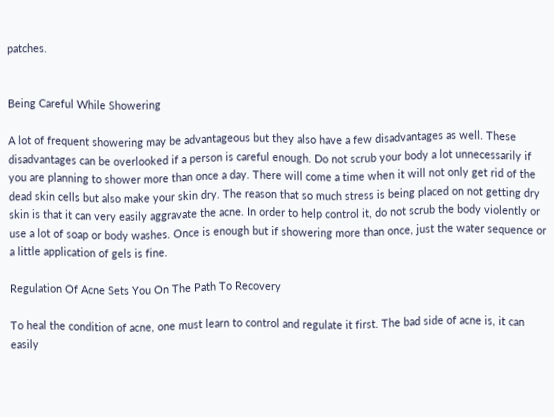patches.


Being Careful While Showering

A lot of frequent showering may be advantageous but they also have a few disadvantages as well. These disadvantages can be overlooked if a person is careful enough. Do not scrub your body a lot unnecessarily if you are planning to shower more than once a day. There will come a time when it will not only get rid of the dead skin cells but also make your skin dry. The reason that so much stress is being placed on not getting dry skin is that it can very easily aggravate the acne. In order to help control it, do not scrub the body violently or use a lot of soap or body washes. Once is enough but if showering more than once, just the water sequence or a little application of gels is fine.

Regulation Of Acne Sets You On The Path To Recovery

To heal the condition of acne, one must learn to control and regulate it first. The bad side of acne is, it can easily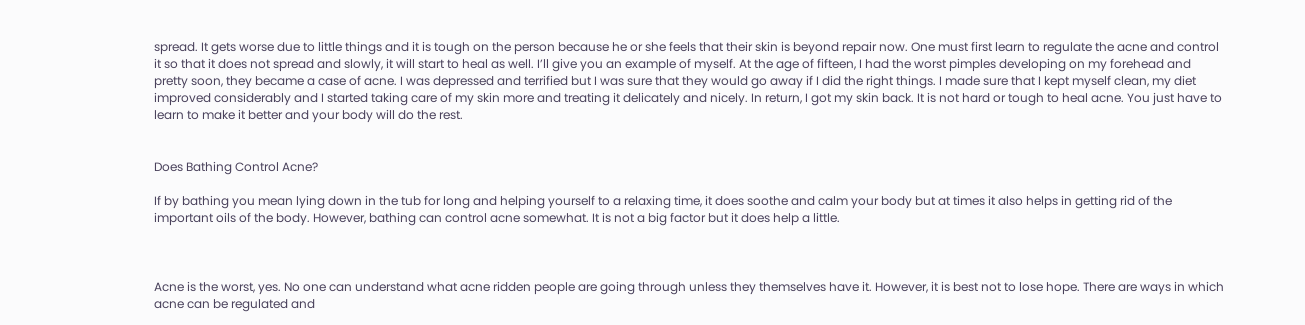spread. It gets worse due to little things and it is tough on the person because he or she feels that their skin is beyond repair now. One must first learn to regulate the acne and control it so that it does not spread and slowly, it will start to heal as well. I’ll give you an example of myself. At the age of fifteen, I had the worst pimples developing on my forehead and pretty soon, they became a case of acne. I was depressed and terrified but I was sure that they would go away if I did the right things. I made sure that I kept myself clean, my diet improved considerably and I started taking care of my skin more and treating it delicately and nicely. In return, I got my skin back. It is not hard or tough to heal acne. You just have to learn to make it better and your body will do the rest.


Does Bathing Control Acne?

If by bathing you mean lying down in the tub for long and helping yourself to a relaxing time, it does soothe and calm your body but at times it also helps in getting rid of the important oils of the body. However, bathing can control acne somewhat. It is not a big factor but it does help a little.



Acne is the worst, yes. No one can understand what acne ridden people are going through unless they themselves have it. However, it is best not to lose hope. There are ways in which acne can be regulated and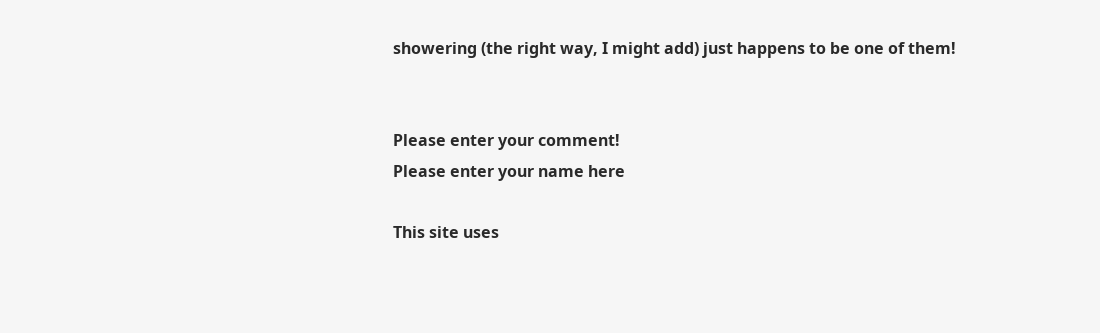showering (the right way, I might add) just happens to be one of them!


Please enter your comment!
Please enter your name here

This site uses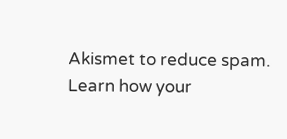Akismet to reduce spam. Learn how your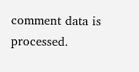comment data is processed.